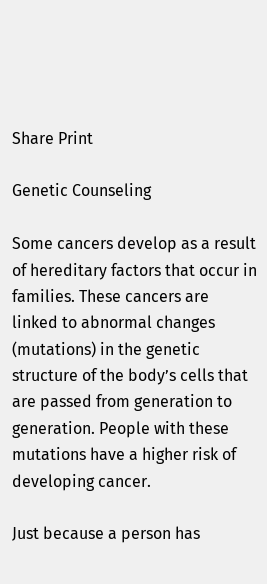Share Print

Genetic Counseling

Some cancers develop as a result of hereditary factors that occur in families. These cancers are linked to abnormal changes (mutations) in the genetic structure of the body’s cells that are passed from generation to generation. People with these mutations have a higher risk of developing cancer.

Just because a person has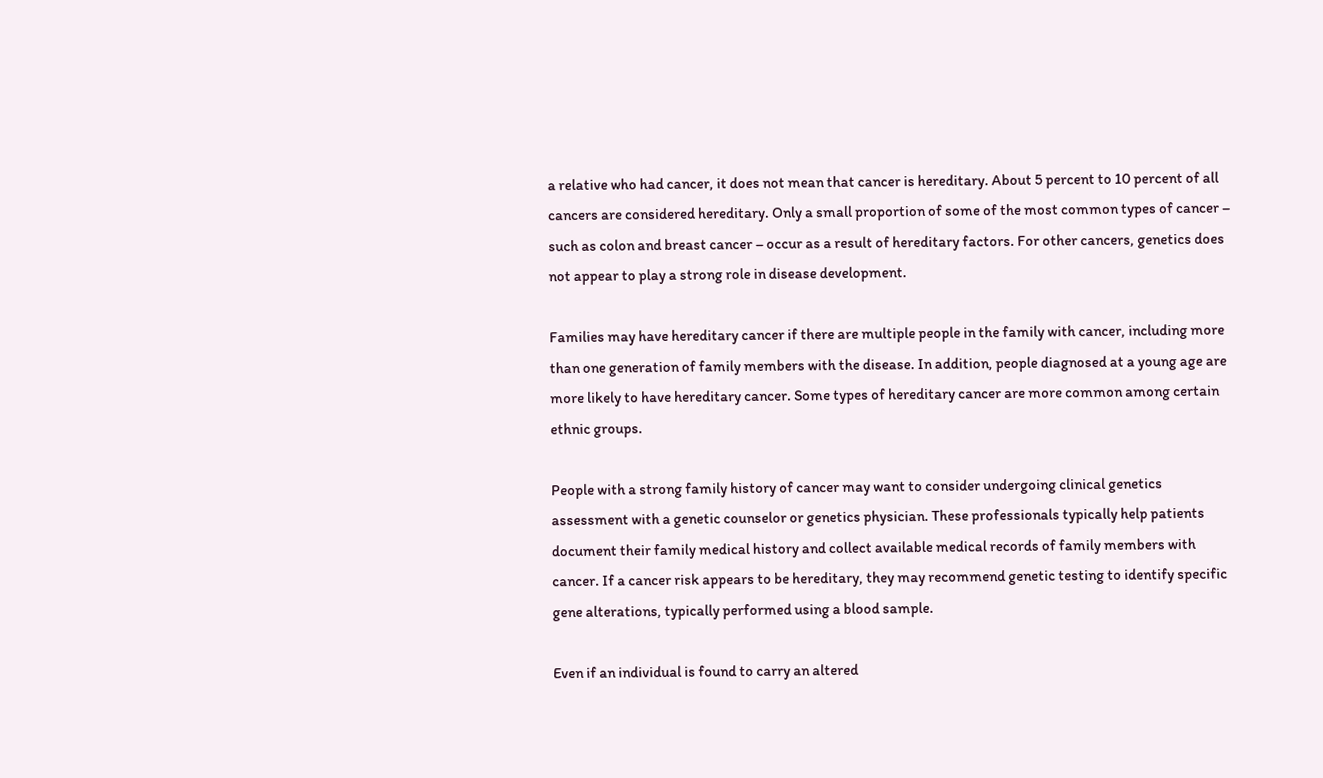a relative who had cancer, it does not mean that cancer is hereditary. About 5 percent to 10 percent of all cancers are considered hereditary. Only a small proportion of some of the most common types of cancer – such as colon and breast cancer – occur as a result of hereditary factors. For other cancers, genetics does not appear to play a strong role in disease development.

Families may have hereditary cancer if there are multiple people in the family with cancer, including more than one generation of family members with the disease. In addition, people diagnosed at a young age are more likely to have hereditary cancer. Some types of hereditary cancer are more common among certain ethnic groups.

People with a strong family history of cancer may want to consider undergoing clinical genetics assessment with a genetic counselor or genetics physician. These professionals typically help patients document their family medical history and collect available medical records of family members with cancer. If a cancer risk appears to be hereditary, they may recommend genetic testing to identify specific gene alterations, typically performed using a blood sample.

Even if an individual is found to carry an altered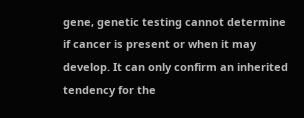gene, genetic testing cannot determine if cancer is present or when it may develop. It can only confirm an inherited tendency for the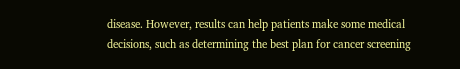disease. However, results can help patients make some medical decisions, such as determining the best plan for cancer screening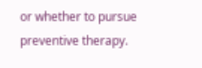or whether to pursue preventive therapy.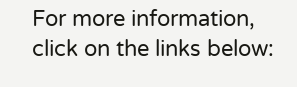For more information, click on the links below: